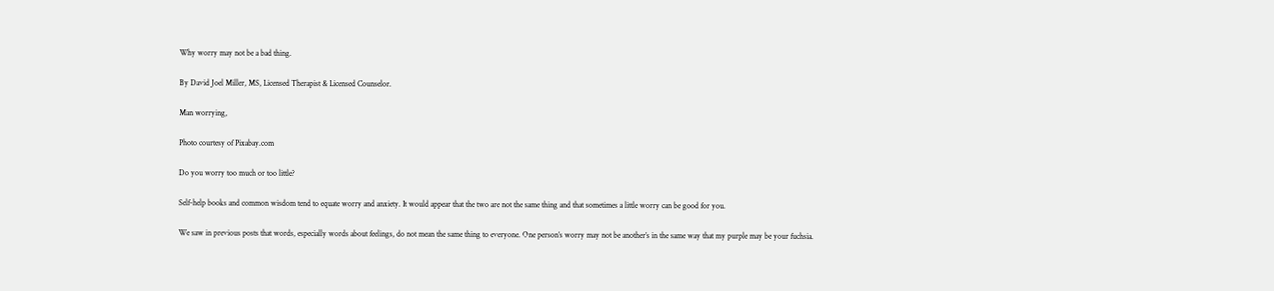Why worry may not be a bad thing.

By David Joel Miller, MS, Licensed Therapist & Licensed Counselor.

Man worrying,

Photo courtesy of Pixabay.com

Do you worry too much or too little?

Self-help books and common wisdom tend to equate worry and anxiety. It would appear that the two are not the same thing and that sometimes a little worry can be good for you.

We saw in previous posts that words, especially words about feelings, do not mean the same thing to everyone. One person’s worry may not be another’s in the same way that my purple may be your fuchsia.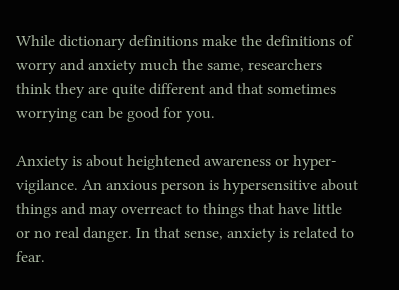While dictionary definitions make the definitions of worry and anxiety much the same, researchers think they are quite different and that sometimes worrying can be good for you.

Anxiety is about heightened awareness or hyper-vigilance. An anxious person is hypersensitive about things and may overreact to things that have little or no real danger. In that sense, anxiety is related to fear.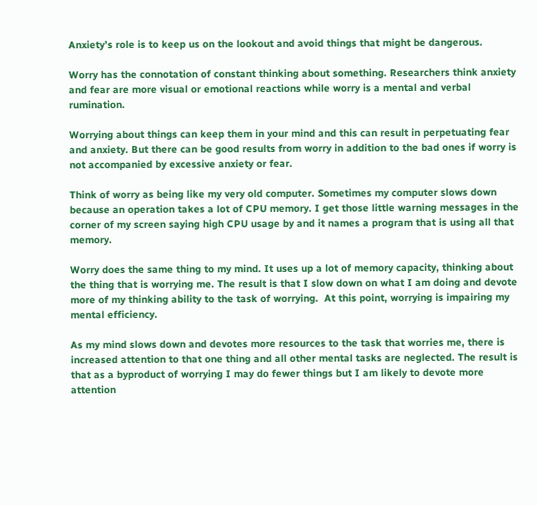Anxiety’s role is to keep us on the lookout and avoid things that might be dangerous.

Worry has the connotation of constant thinking about something. Researchers think anxiety and fear are more visual or emotional reactions while worry is a mental and verbal rumination.

Worrying about things can keep them in your mind and this can result in perpetuating fear and anxiety. But there can be good results from worry in addition to the bad ones if worry is not accompanied by excessive anxiety or fear.

Think of worry as being like my very old computer. Sometimes my computer slows down because an operation takes a lot of CPU memory. I get those little warning messages in the corner of my screen saying high CPU usage by and it names a program that is using all that memory.

Worry does the same thing to my mind. It uses up a lot of memory capacity, thinking about the thing that is worrying me. The result is that I slow down on what I am doing and devote more of my thinking ability to the task of worrying.  At this point, worrying is impairing my mental efficiency.

As my mind slows down and devotes more resources to the task that worries me, there is increased attention to that one thing and all other mental tasks are neglected. The result is that as a byproduct of worrying I may do fewer things but I am likely to devote more attention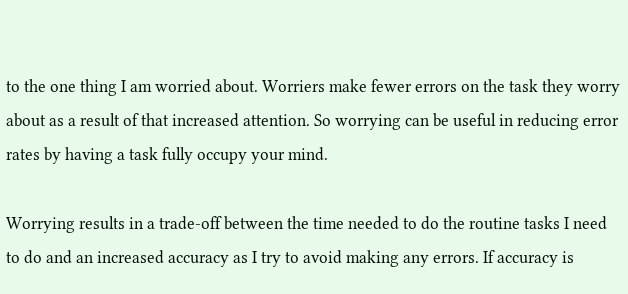to the one thing I am worried about. Worriers make fewer errors on the task they worry about as a result of that increased attention. So worrying can be useful in reducing error rates by having a task fully occupy your mind.

Worrying results in a trade-off between the time needed to do the routine tasks I need to do and an increased accuracy as I try to avoid making any errors. If accuracy is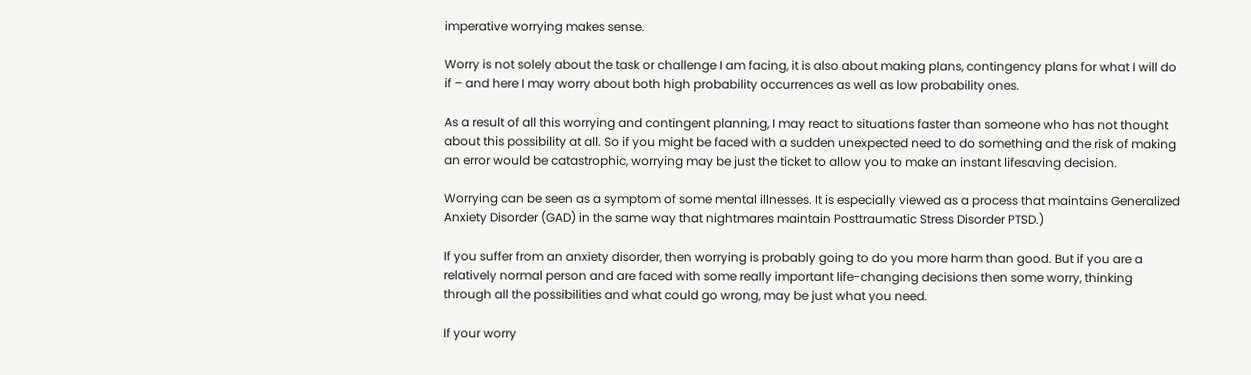imperative worrying makes sense.

Worry is not solely about the task or challenge I am facing, it is also about making plans, contingency plans for what I will do if – and here I may worry about both high probability occurrences as well as low probability ones.

As a result of all this worrying and contingent planning, I may react to situations faster than someone who has not thought about this possibility at all. So if you might be faced with a sudden unexpected need to do something and the risk of making an error would be catastrophic, worrying may be just the ticket to allow you to make an instant lifesaving decision.

Worrying can be seen as a symptom of some mental illnesses. It is especially viewed as a process that maintains Generalized Anxiety Disorder (GAD) in the same way that nightmares maintain Posttraumatic Stress Disorder PTSD.)

If you suffer from an anxiety disorder, then worrying is probably going to do you more harm than good. But if you are a relatively normal person and are faced with some really important life-changing decisions then some worry, thinking through all the possibilities and what could go wrong, may be just what you need.

If your worry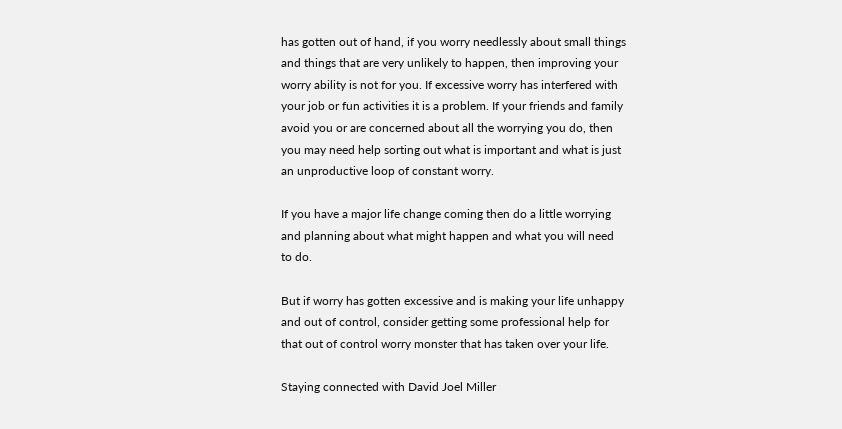has gotten out of hand, if you worry needlessly about small things and things that are very unlikely to happen, then improving your worry ability is not for you. If excessive worry has interfered with your job or fun activities it is a problem. If your friends and family avoid you or are concerned about all the worrying you do, then you may need help sorting out what is important and what is just an unproductive loop of constant worry.

If you have a major life change coming then do a little worrying and planning about what might happen and what you will need to do.

But if worry has gotten excessive and is making your life unhappy and out of control, consider getting some professional help for that out of control worry monster that has taken over your life.

Staying connected with David Joel Miller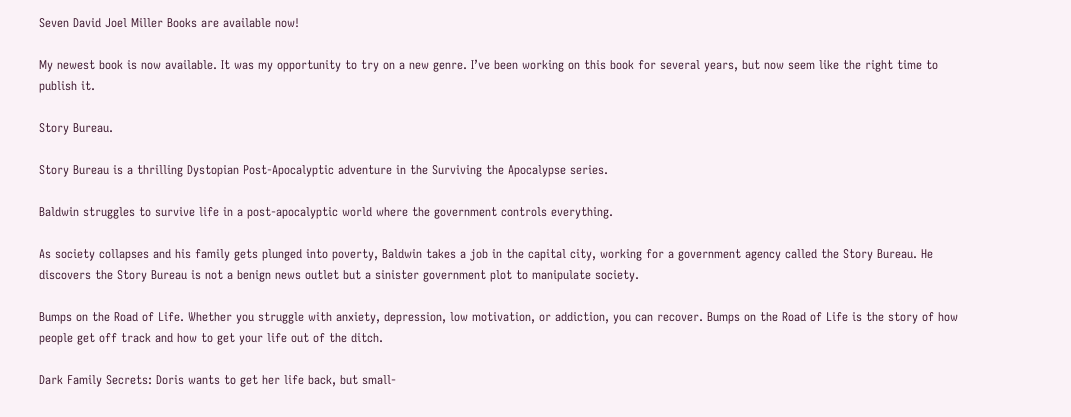Seven David Joel Miller Books are available now!

My newest book is now available. It was my opportunity to try on a new genre. I’ve been working on this book for several years, but now seem like the right time to publish it.

Story Bureau.

Story Bureau is a thrilling Dystopian Post-Apocalyptic adventure in the Surviving the Apocalypse series.

Baldwin struggles to survive life in a post-apocalyptic world where the government controls everything.

As society collapses and his family gets plunged into poverty, Baldwin takes a job in the capital city, working for a government agency called the Story Bureau. He discovers the Story Bureau is not a benign news outlet but a sinister government plot to manipulate society.

Bumps on the Road of Life. Whether you struggle with anxiety, depression, low motivation, or addiction, you can recover. Bumps on the Road of Life is the story of how people get off track and how to get your life out of the ditch.

Dark Family Secrets: Doris wants to get her life back, but small-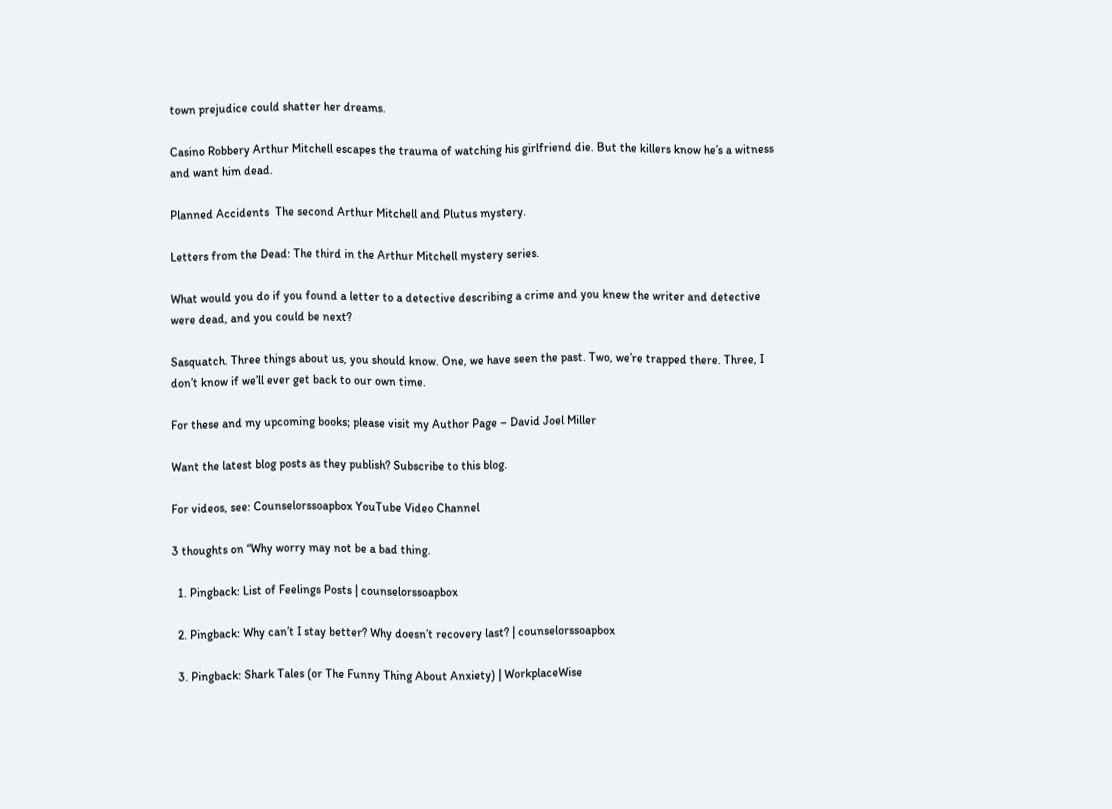town prejudice could shatter her dreams.

Casino Robbery Arthur Mitchell escapes the trauma of watching his girlfriend die. But the killers know he’s a witness and want him dead.

Planned Accidents  The second Arthur Mitchell and Plutus mystery.

Letters from the Dead: The third in the Arthur Mitchell mystery series.

What would you do if you found a letter to a detective describing a crime and you knew the writer and detective were dead, and you could be next?

Sasquatch. Three things about us, you should know. One, we have seen the past. Two, we’re trapped there. Three, I don’t know if we’ll ever get back to our own time.

For these and my upcoming books; please visit my Author Page – David Joel Miller

Want the latest blog posts as they publish? Subscribe to this blog.

For videos, see: Counselorssoapbox YouTube Video Channel

3 thoughts on “Why worry may not be a bad thing.

  1. Pingback: List of Feelings Posts | counselorssoapbox

  2. Pingback: Why can’t I stay better? Why doesn’t recovery last? | counselorssoapbox

  3. Pingback: Shark Tales (or The Funny Thing About Anxiety) | WorkplaceWise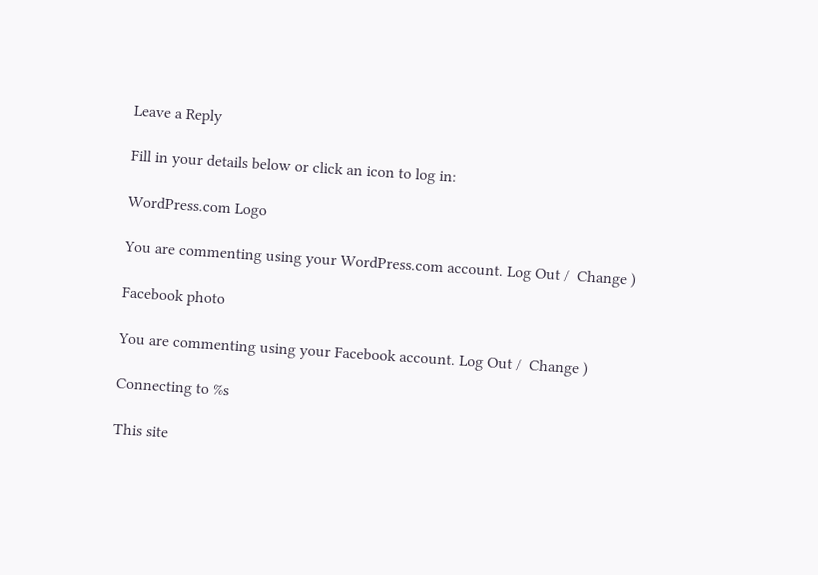Leave a Reply

Fill in your details below or click an icon to log in:

WordPress.com Logo

You are commenting using your WordPress.com account. Log Out /  Change )

Facebook photo

You are commenting using your Facebook account. Log Out /  Change )

Connecting to %s

This site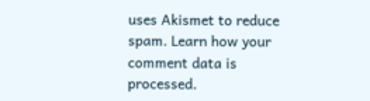uses Akismet to reduce spam. Learn how your comment data is processed.